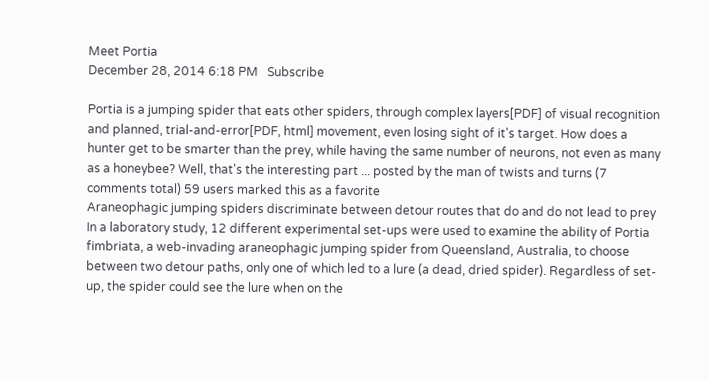Meet Portia
December 28, 2014 6:18 PM   Subscribe

Portia is a jumping spider that eats other spiders, through complex layers[PDF] of visual recognition and planned, trial-and-error[PDF, html] movement, even losing sight of it's target. How does a hunter get to be smarter than the prey, while having the same number of neurons, not even as many as a honeybee? Well, that's the interesting part ... posted by the man of twists and turns (7 comments total) 59 users marked this as a favorite
Araneophagic jumping spiders discriminate between detour routes that do and do not lead to prey
In a laboratory study, 12 different experimental set-ups were used to examine the ability of Portia fimbriata, a web-invading araneophagic jumping spider from Queensland, Australia, to choose between two detour paths, only one of which led to a lure (a dead, dried spider). Regardless of set-up, the spider could see the lure when on the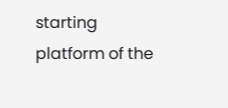starting platform of the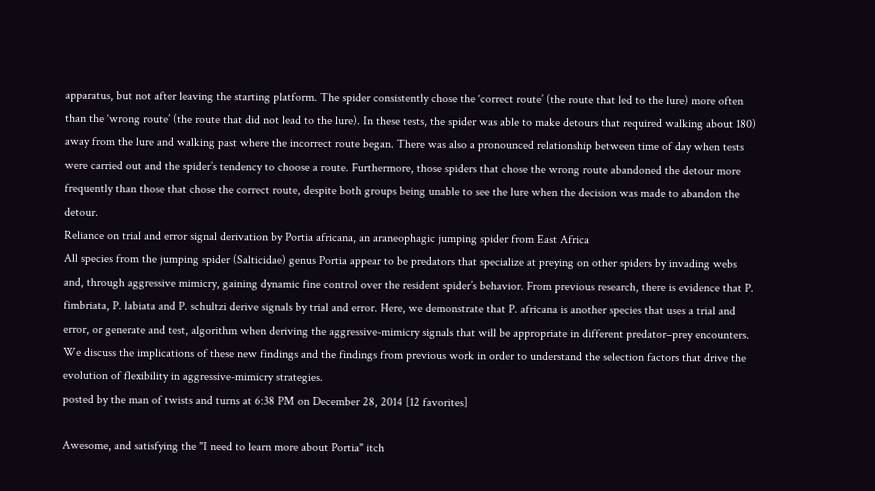apparatus, but not after leaving the starting platform. The spider consistently chose the ‘correct route’ (the route that led to the lure) more often than the ‘wrong route’ (the route that did not lead to the lure). In these tests, the spider was able to make detours that required walking about 180) away from the lure and walking past where the incorrect route began. There was also a pronounced relationship between time of day when tests were carried out and the spider’s tendency to choose a route. Furthermore, those spiders that chose the wrong route abandoned the detour more frequently than those that chose the correct route, despite both groups being unable to see the lure when the decision was made to abandon the detour.
Reliance on trial and error signal derivation by Portia africana, an araneophagic jumping spider from East Africa
All species from the jumping spider (Salticidae) genus Portia appear to be predators that specialize at preying on other spiders by invading webs and, through aggressive mimicry, gaining dynamic fine control over the resident spider’s behavior. From previous research, there is evidence that P. fimbriata, P. labiata and P. schultzi derive signals by trial and error. Here, we demonstrate that P. africana is another species that uses a trial and error, or generate and test, algorithm when deriving the aggressive-mimicry signals that will be appropriate in different predator–prey encounters. We discuss the implications of these new findings and the findings from previous work in order to understand the selection factors that drive the evolution of flexibility in aggressive-mimicry strategies.
posted by the man of twists and turns at 6:38 PM on December 28, 2014 [12 favorites]

Awesome, and satisfying the "I need to learn more about Portia" itch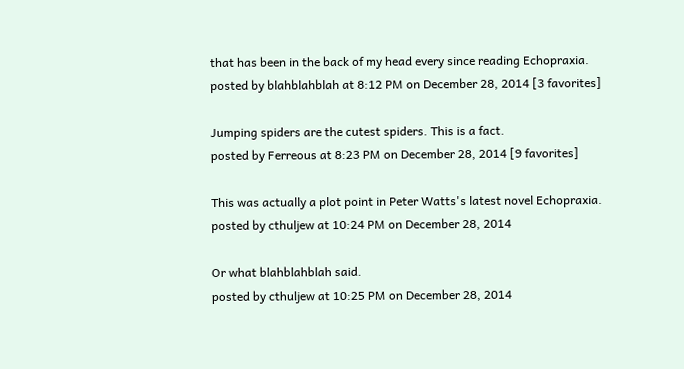that has been in the back of my head every since reading Echopraxia.
posted by blahblahblah at 8:12 PM on December 28, 2014 [3 favorites]

Jumping spiders are the cutest spiders. This is a fact.
posted by Ferreous at 8:23 PM on December 28, 2014 [9 favorites]

This was actually a plot point in Peter Watts's latest novel Echopraxia.
posted by cthuljew at 10:24 PM on December 28, 2014

Or what blahblahblah said.
posted by cthuljew at 10:25 PM on December 28, 2014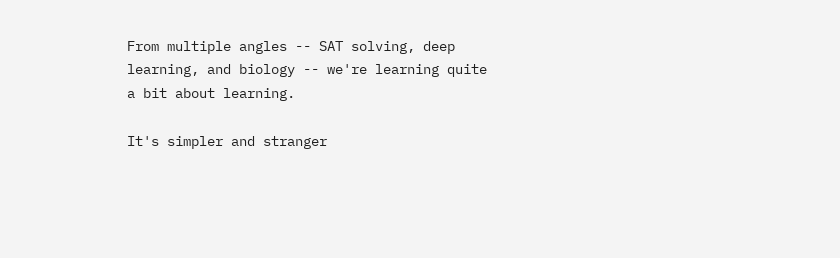From multiple angles -- SAT solving, deep learning, and biology -- we're learning quite a bit about learning.

It's simpler and stranger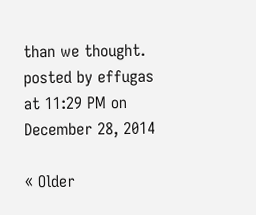than we thought.
posted by effugas at 11:29 PM on December 28, 2014

« Older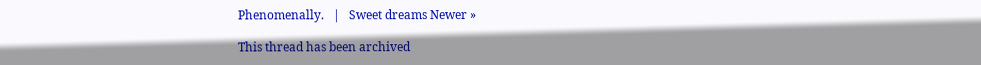Phenomenally.   |   Sweet dreams Newer »

This thread has been archived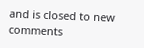and is closed to new comments